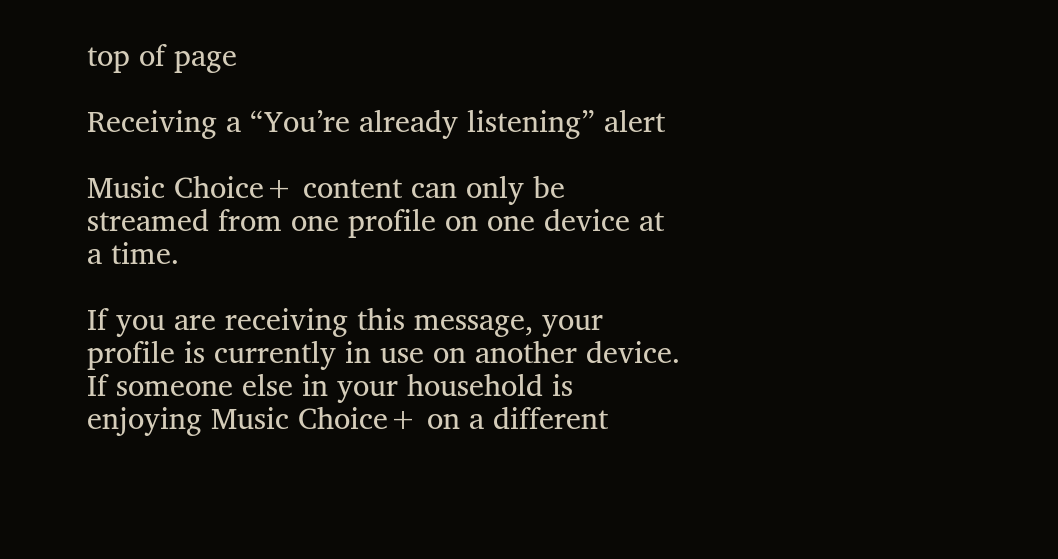top of page

Receiving a “You’re already listening” alert

Music Choice+ content can only be streamed from one profile on one device at a time.

If you are receiving this message, your profile is currently in use on another device. If someone else in your household is enjoying Music Choice+ on a different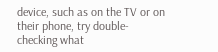device, such as on the TV or on their phone, try double-checking what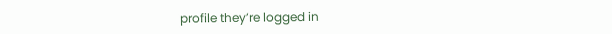profile they’re logged in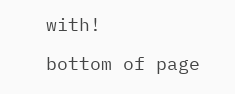with!

bottom of page